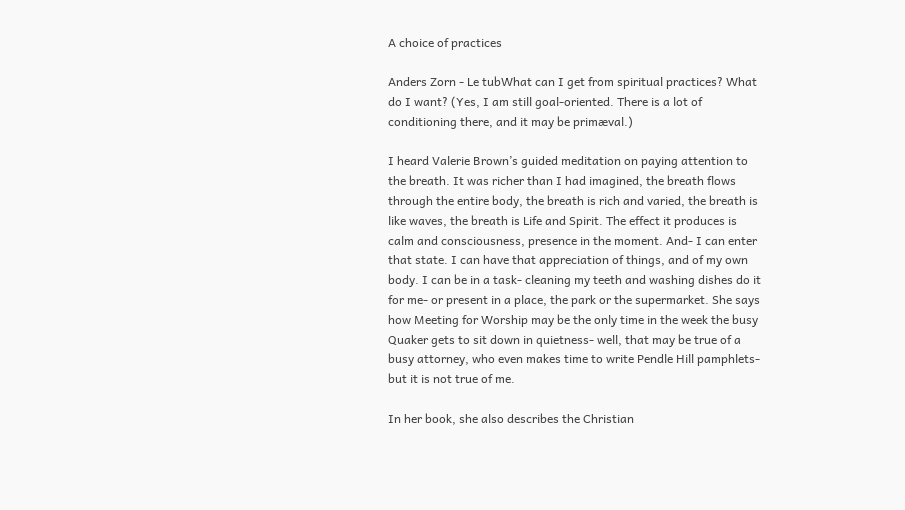A choice of practices

Anders Zorn - Le tubWhat can I get from spiritual practices? What do I want? (Yes, I am still goal-oriented. There is a lot of conditioning there, and it may be primæval.)

I heard Valerie Brown’s guided meditation on paying attention to the breath. It was richer than I had imagined, the breath flows through the entire body, the breath is rich and varied, the breath is like waves, the breath is Life and Spirit. The effect it produces is calm and consciousness, presence in the moment. And- I can enter that state. I can have that appreciation of things, and of my own body. I can be in a task- cleaning my teeth and washing dishes do it for me- or present in a place, the park or the supermarket. She says how Meeting for Worship may be the only time in the week the busy Quaker gets to sit down in quietness- well, that may be true of a busy attorney, who even makes time to write Pendle Hill pamphlets- but it is not true of me.

In her book, she also describes the Christian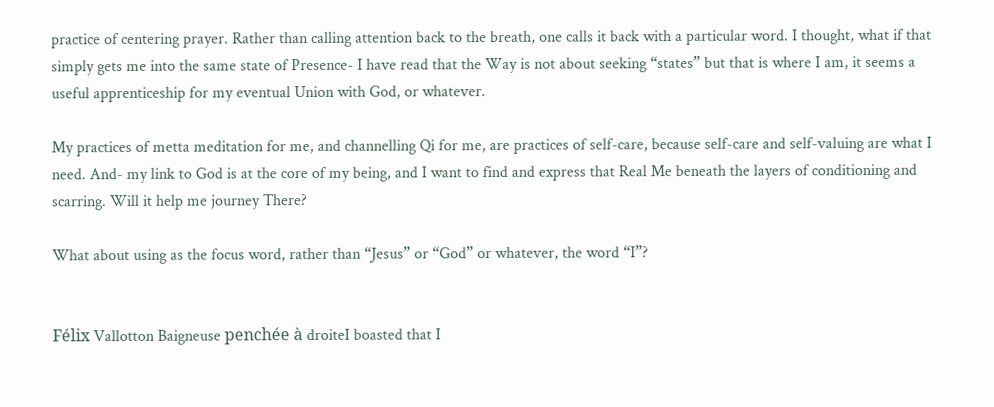practice of centering prayer. Rather than calling attention back to the breath, one calls it back with a particular word. I thought, what if that simply gets me into the same state of Presence- I have read that the Way is not about seeking “states” but that is where I am, it seems a useful apprenticeship for my eventual Union with God, or whatever.

My practices of metta meditation for me, and channelling Qi for me, are practices of self-care, because self-care and self-valuing are what I need. And- my link to God is at the core of my being, and I want to find and express that Real Me beneath the layers of conditioning and scarring. Will it help me journey There?

What about using as the focus word, rather than “Jesus” or “God” or whatever, the word “I”?


Félix Vallotton Baigneuse penchée à droiteI boasted that I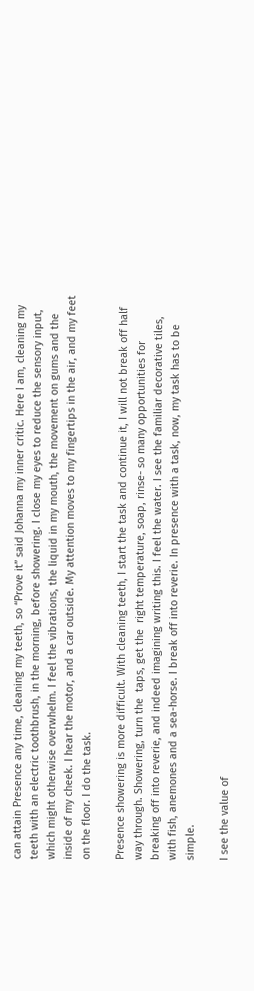can attain Presence any time, cleaning my teeth, so “Prove it” said Johanna my inner critic. Here I am, cleaning my teeth with an electric toothbrush, in the morning, before showering. I close my eyes to reduce the sensory input, which might otherwise overwhelm. I feel the vibrations, the liquid in my mouth, the movement on gums and the inside of my cheek. I hear the motor, and a car outside. My attention moves to my fingertips in the air, and my feet on the floor. I do the task.

Presence showering is more difficult. With cleaning teeth, I start the task and continue it, I will not break off half way through. Showering, turn the  taps, get the  right temperature, soap, rinse- so many opportunities for breaking off into reverie, and indeed imagining writing this. I feel the water. I see the familiar decorative tiles, with fish, anemones and a sea-horse. I break off into reverie. In presence with a task, now, my task has to be simple.

I see the value of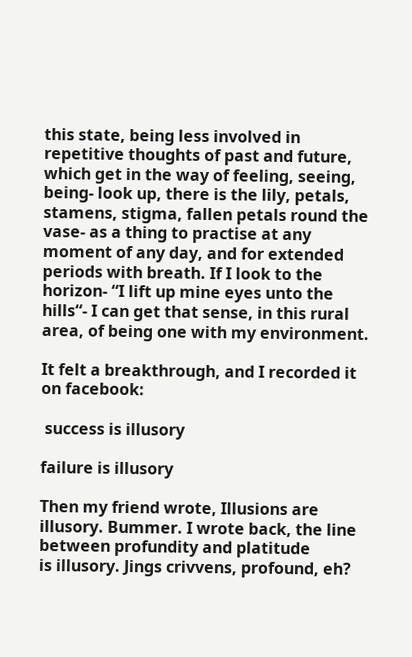this state, being less involved in repetitive thoughts of past and future, which get in the way of feeling, seeing, being- look up, there is the lily, petals, stamens, stigma, fallen petals round the vase- as a thing to practise at any moment of any day, and for extended periods with breath. If I look to the horizon- “I lift up mine eyes unto the hills“- I can get that sense, in this rural area, of being one with my environment.

It felt a breakthrough, and I recorded it on facebook:

 success is illusory

failure is illusory

Then my friend wrote, Illusions are illusory. Bummer. I wrote back, the line between profundity and platitude
is illusory. Jings crivvens, profound, eh?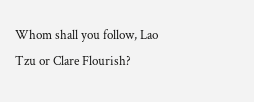Whom shall you follow, Lao Tzu or Clare Flourish?